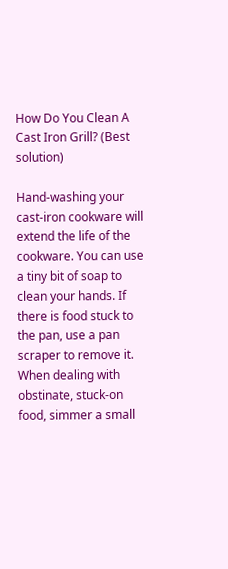How Do You Clean A Cast Iron Grill? (Best solution)

Hand-washing your cast-iron cookware will extend the life of the cookware. You can use a tiny bit of soap to clean your hands. If there is food stuck to the pan, use a pan scraper to remove it. When dealing with obstinate, stuck-on food, simmer a small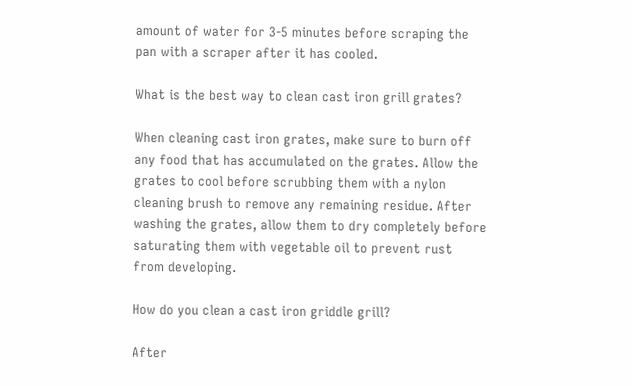amount of water for 3-5 minutes before scraping the pan with a scraper after it has cooled.

What is the best way to clean cast iron grill grates?

When cleaning cast iron grates, make sure to burn off any food that has accumulated on the grates. Allow the grates to cool before scrubbing them with a nylon cleaning brush to remove any remaining residue. After washing the grates, allow them to dry completely before saturating them with vegetable oil to prevent rust from developing.

How do you clean a cast iron griddle grill?

After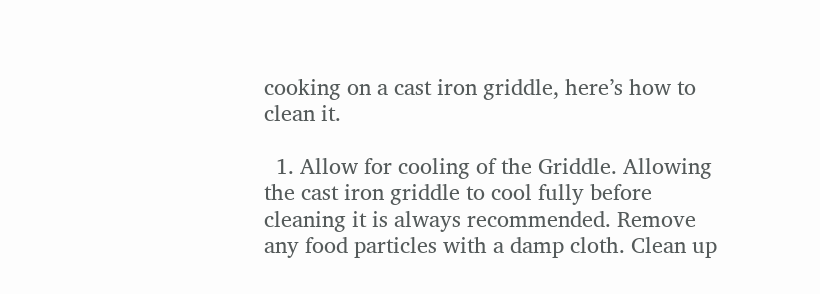cooking on a cast iron griddle, here’s how to clean it.

  1. Allow for cooling of the Griddle. Allowing the cast iron griddle to cool fully before cleaning it is always recommended. Remove any food particles with a damp cloth. Clean up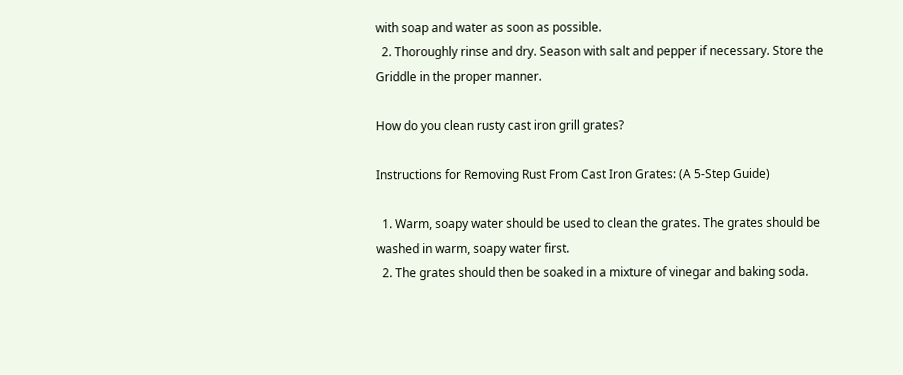with soap and water as soon as possible.
  2. Thoroughly rinse and dry. Season with salt and pepper if necessary. Store the Griddle in the proper manner.

How do you clean rusty cast iron grill grates?

Instructions for Removing Rust From Cast Iron Grates: (A 5-Step Guide)

  1. Warm, soapy water should be used to clean the grates. The grates should be washed in warm, soapy water first.
  2. The grates should then be soaked in a mixture of vinegar and baking soda.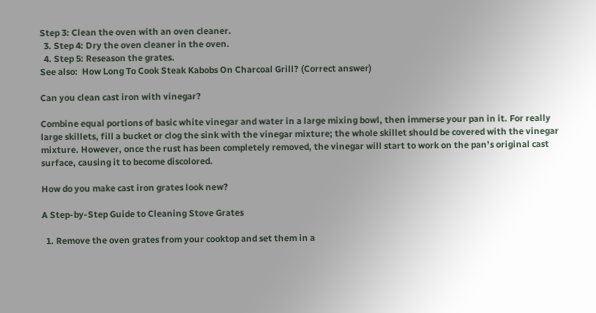Step 3: Clean the oven with an oven cleaner.
  3. Step 4: Dry the oven cleaner in the oven.
  4. Step 5: Reseason the grates.
See also:  How Long To Cook Steak Kabobs On Charcoal Grill? (Correct answer)

Can you clean cast iron with vinegar?

Combine equal portions of basic white vinegar and water in a large mixing bowl, then immerse your pan in it. For really large skillets, fill a bucket or clog the sink with the vinegar mixture; the whole skillet should be covered with the vinegar mixture. However, once the rust has been completely removed, the vinegar will start to work on the pan’s original cast surface, causing it to become discolored.

How do you make cast iron grates look new?

A Step-by-Step Guide to Cleaning Stove Grates

  1. Remove the oven grates from your cooktop and set them in a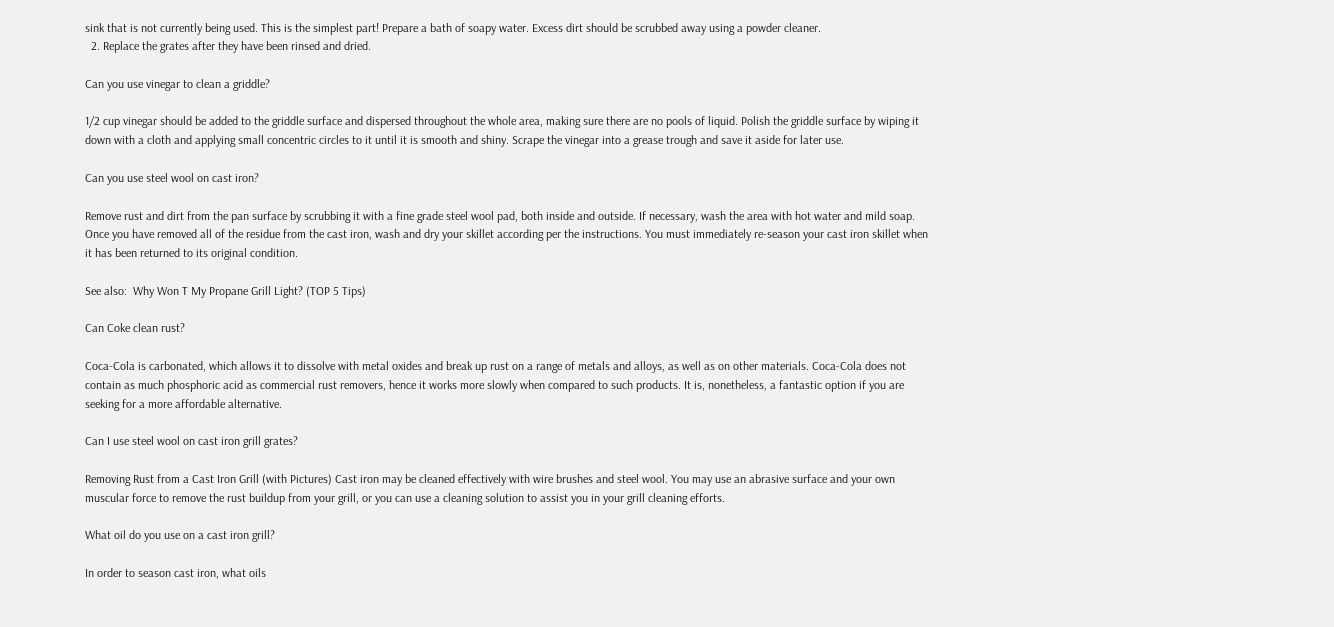sink that is not currently being used. This is the simplest part! Prepare a bath of soapy water. Excess dirt should be scrubbed away using a powder cleaner.
  2. Replace the grates after they have been rinsed and dried.

Can you use vinegar to clean a griddle?

1/2 cup vinegar should be added to the griddle surface and dispersed throughout the whole area, making sure there are no pools of liquid. Polish the griddle surface by wiping it down with a cloth and applying small concentric circles to it until it is smooth and shiny. Scrape the vinegar into a grease trough and save it aside for later use.

Can you use steel wool on cast iron?

Remove rust and dirt from the pan surface by scrubbing it with a fine grade steel wool pad, both inside and outside. If necessary, wash the area with hot water and mild soap. Once you have removed all of the residue from the cast iron, wash and dry your skillet according per the instructions. You must immediately re-season your cast iron skillet when it has been returned to its original condition.

See also:  Why Won T My Propane Grill Light? (TOP 5 Tips)

Can Coke clean rust?

Coca-Cola is carbonated, which allows it to dissolve with metal oxides and break up rust on a range of metals and alloys, as well as on other materials. Coca-Cola does not contain as much phosphoric acid as commercial rust removers, hence it works more slowly when compared to such products. It is, nonetheless, a fantastic option if you are seeking for a more affordable alternative.

Can I use steel wool on cast iron grill grates?

Removing Rust from a Cast Iron Grill (with Pictures) Cast iron may be cleaned effectively with wire brushes and steel wool. You may use an abrasive surface and your own muscular force to remove the rust buildup from your grill, or you can use a cleaning solution to assist you in your grill cleaning efforts.

What oil do you use on a cast iron grill?

In order to season cast iron, what oils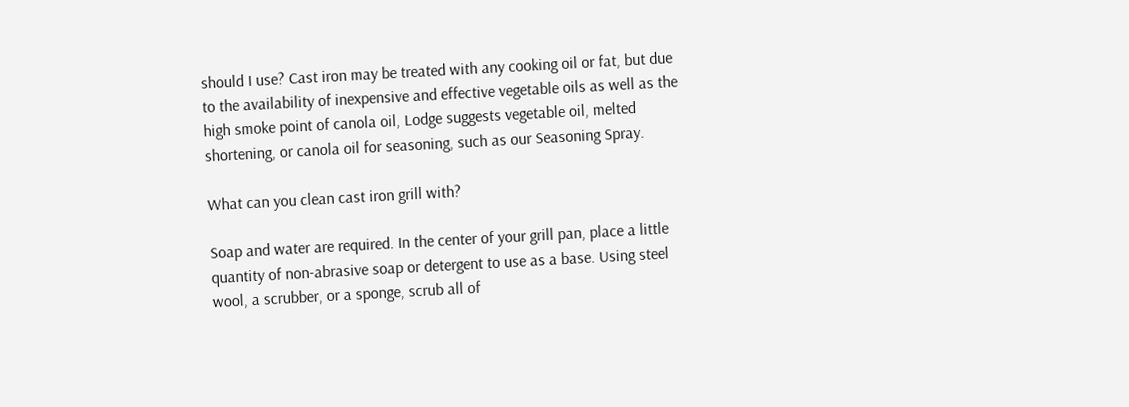should I use? Cast iron may be treated with any cooking oil or fat, but due to the availability of inexpensive and effective vegetable oils as well as the high smoke point of canola oil, Lodge suggests vegetable oil, melted shortening, or canola oil for seasoning, such as our Seasoning Spray.

What can you clean cast iron grill with?

Soap and water are required. In the center of your grill pan, place a little quantity of non-abrasive soap or detergent to use as a base. Using steel wool, a scrubber, or a sponge, scrub all of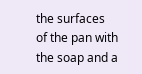the surfaces of the pan with the soap and a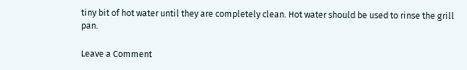tiny bit of hot water until they are completely clean. Hot water should be used to rinse the grill pan.

Leave a Comment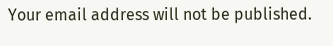Your email address will not be published.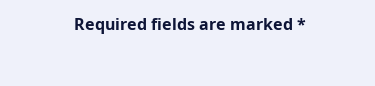Required fields are marked *